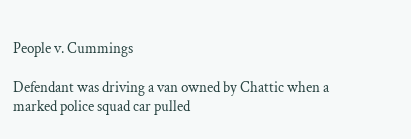People v. Cummings

Defendant was driving a van owned by Chattic when a marked police squad car pulled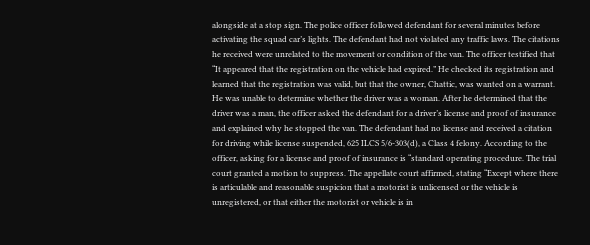alongside at a stop sign. The police officer followed defendant for several minutes before activating the squad car’s lights. The defendant had not violated any traffic laws. The citations he received were unrelated to the movement or condition of the van. The officer testified that “It appeared that the registration on the vehicle had expired.” He checked its registration and learned that the registration was valid, but that the owner, Chattic, was wanted on a warrant. He was unable to determine whether the driver was a woman. After he determined that the driver was a man, the officer asked the defendant for a driver’s license and proof of insurance and explained why he stopped the van. The defendant had no license and received a citation for driving while license suspended, 625 ILCS 5/6-303(d), a Class 4 felony. According to the officer, asking for a license and proof of insurance is “standard operating procedure. The trial court granted a motion to suppress. The appellate court affirmed, stating “Except where there is articulable and reasonable suspicion that a motorist is unlicensed or the vehicle is unregistered, or that either the motorist or vehicle is in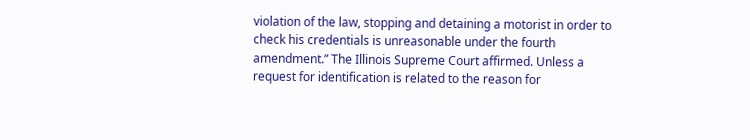violation of the law, stopping and detaining a motorist in order to check his credentials is unreasonable under the fourth amendment.” The Illinois Supreme Court affirmed. Unless a request for identification is related to the reason for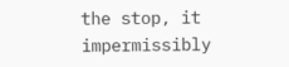the stop, it impermissibly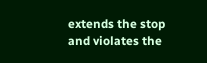extends the stop and violates the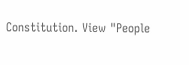Constitution. View "People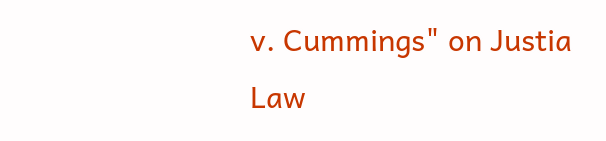v. Cummings" on Justia Law